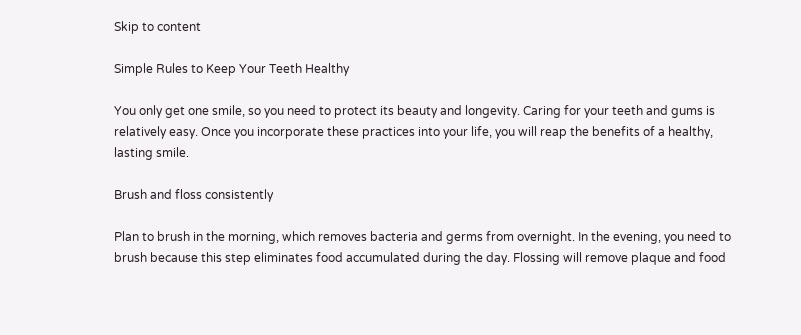Skip to content

Simple Rules to Keep Your Teeth Healthy

You only get one smile, so you need to protect its beauty and longevity. Caring for your teeth and gums is relatively easy. Once you incorporate these practices into your life, you will reap the benefits of a healthy, lasting smile.

Brush and floss consistently

Plan to brush in the morning, which removes bacteria and germs from overnight. In the evening, you need to brush because this step eliminates food accumulated during the day. Flossing will remove plaque and food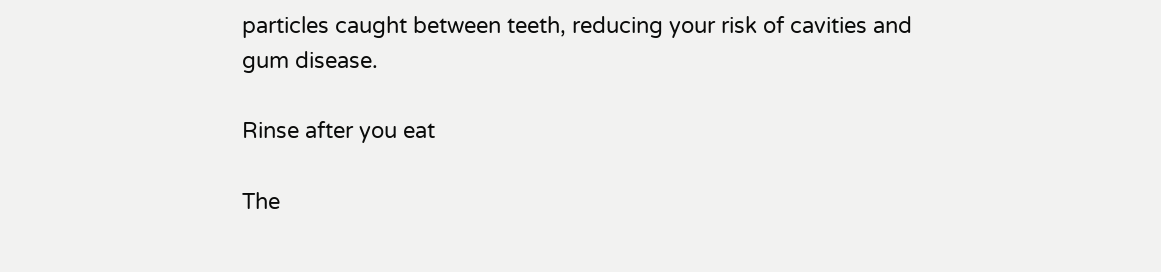particles caught between teeth, reducing your risk of cavities and gum disease.

Rinse after you eat

The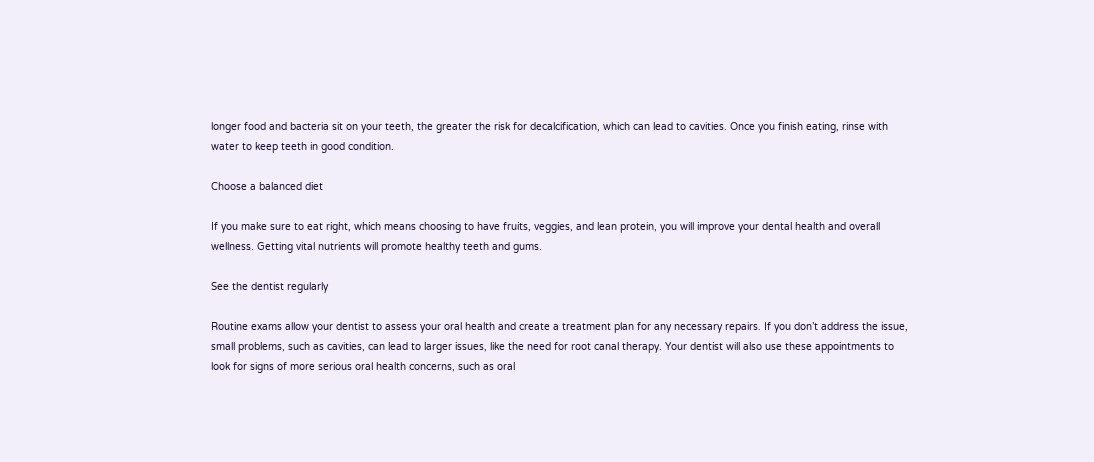longer food and bacteria sit on your teeth, the greater the risk for decalcification, which can lead to cavities. Once you finish eating, rinse with water to keep teeth in good condition.

Choose a balanced diet

If you make sure to eat right, which means choosing to have fruits, veggies, and lean protein, you will improve your dental health and overall wellness. Getting vital nutrients will promote healthy teeth and gums.

See the dentist regularly

Routine exams allow your dentist to assess your oral health and create a treatment plan for any necessary repairs. If you don’t address the issue, small problems, such as cavities, can lead to larger issues, like the need for root canal therapy. Your dentist will also use these appointments to look for signs of more serious oral health concerns, such as oral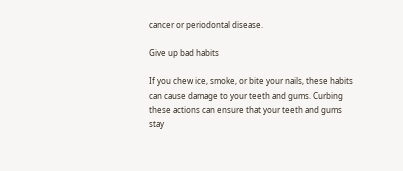cancer or periodontal disease.

Give up bad habits

If you chew ice, smoke, or bite your nails, these habits can cause damage to your teeth and gums. Curbing these actions can ensure that your teeth and gums stay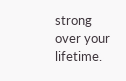strong over your lifetime.